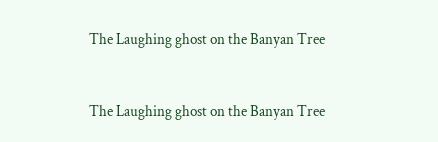The Laughing ghost on the Banyan Tree


The Laughing ghost on the Banyan Tree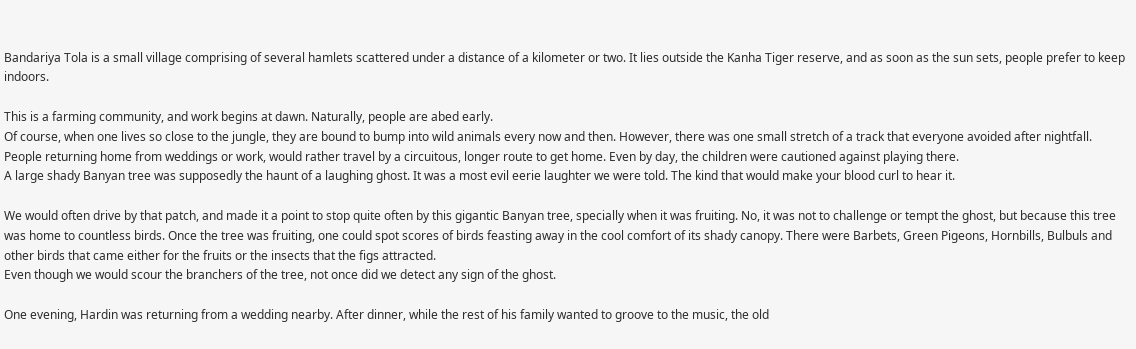Bandariya Tola is a small village comprising of several hamlets scattered under a distance of a kilometer or two. It lies outside the Kanha Tiger reserve, and as soon as the sun sets, people prefer to keep indoors.

This is a farming community, and work begins at dawn. Naturally, people are abed early.
Of course, when one lives so close to the jungle, they are bound to bump into wild animals every now and then. However, there was one small stretch of a track that everyone avoided after nightfall. People returning home from weddings or work, would rather travel by a circuitous, longer route to get home. Even by day, the children were cautioned against playing there.
A large shady Banyan tree was supposedly the haunt of a laughing ghost. It was a most evil eerie laughter we were told. The kind that would make your blood curl to hear it.

We would often drive by that patch, and made it a point to stop quite often by this gigantic Banyan tree, specially when it was fruiting. No, it was not to challenge or tempt the ghost, but because this tree was home to countless birds. Once the tree was fruiting, one could spot scores of birds feasting away in the cool comfort of its shady canopy. There were Barbets, Green Pigeons, Hornbills, Bulbuls and other birds that came either for the fruits or the insects that the figs attracted.
Even though we would scour the branchers of the tree, not once did we detect any sign of the ghost.

One evening, Hardin was returning from a wedding nearby. After dinner, while the rest of his family wanted to groove to the music, the old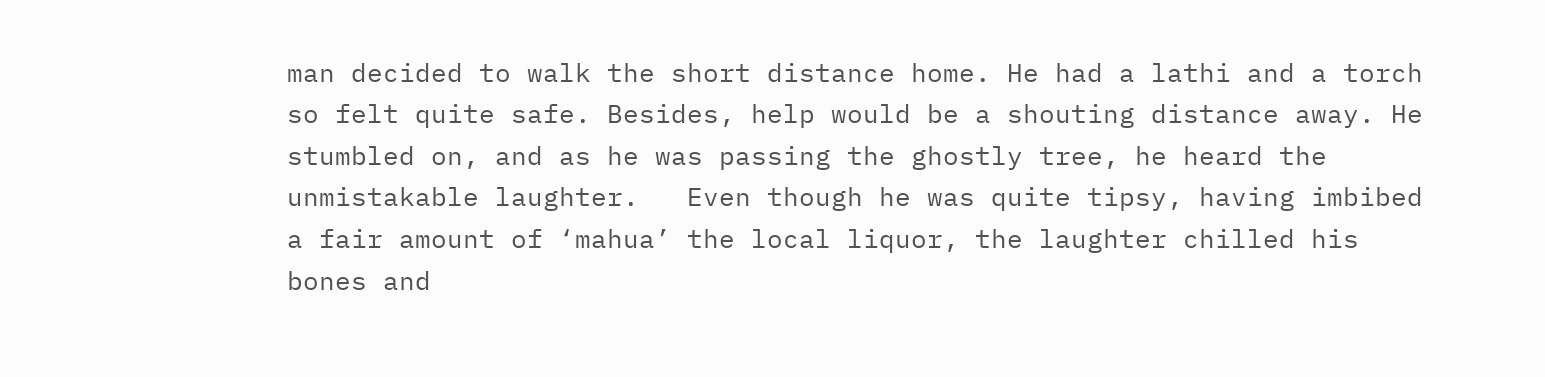man decided to walk the short distance home. He had a lathi and a torch so felt quite safe. Besides, help would be a shouting distance away. He stumbled on, and as he was passing the ghostly tree, he heard the unmistakable laughter.   Even though he was quite tipsy, having imbibed a fair amount of ‘mahua’ the local liquor, the laughter chilled his bones and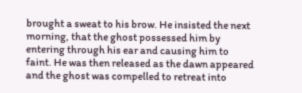brought a sweat to his brow. He insisted the next morning, that the ghost possessed him by entering through his ear and causing him to faint. He was then released as the dawn appeared and the ghost was compelled to retreat into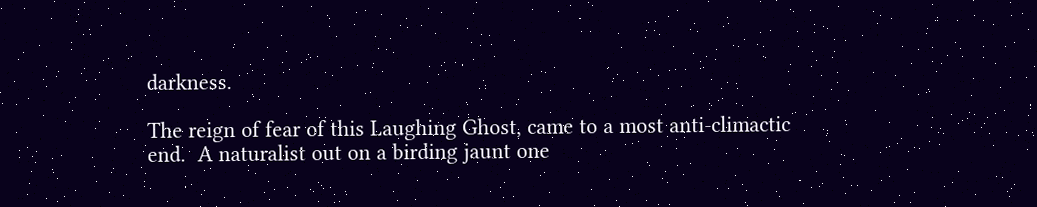darkness.

The reign of fear of this Laughing Ghost, came to a most anti-climactic end.  A naturalist out on a birding jaunt one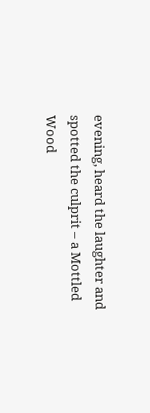evening, heard the laughter and spotted the culprit – a Mottled Wood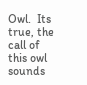Owl.  Its true, the call of this owl sounds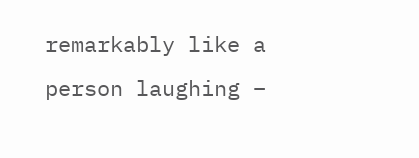remarkably like a person laughing –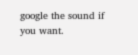google the sound if you want.